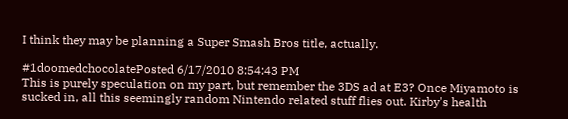I think they may be planning a Super Smash Bros title, actually.

#1doomedchocolatePosted 6/17/2010 8:54:43 PM
This is purely speculation on my part, but remember the 3DS ad at E3? Once Miyamoto is sucked in, all this seemingly random Nintendo related stuff flies out. Kirby's health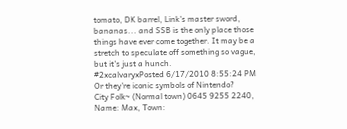tomato, DK barrel, Link's master sword, bananas... and SSB is the only place those things have ever come together. It may be a stretch to speculate off something so vague, but it's just a hunch.
#2xcalvaryxPosted 6/17/2010 8:55:24 PM
Or they're iconic symbols of Nintendo?
City Folk~ (Normal town) 0645 9255 2240, Name: Max, Town: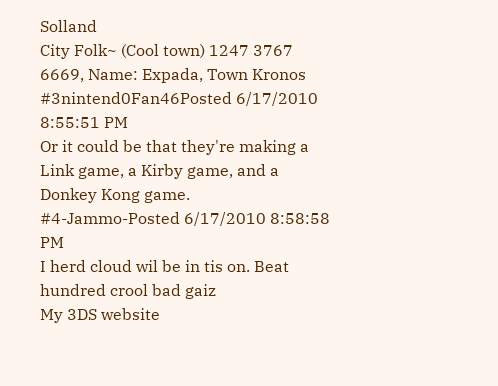Solland
City Folk~ (Cool town) 1247 3767 6669, Name: Expada, Town Kronos
#3nintend0Fan46Posted 6/17/2010 8:55:51 PM
Or it could be that they're making a Link game, a Kirby game, and a Donkey Kong game.
#4-Jammo-Posted 6/17/2010 8:58:58 PM
I herd cloud wil be in tis on. Beat hundred crool bad gaiz
My 3DS website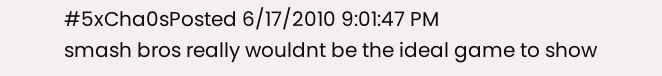#5xCha0sPosted 6/17/2010 9:01:47 PM
smash bros really wouldnt be the ideal game to show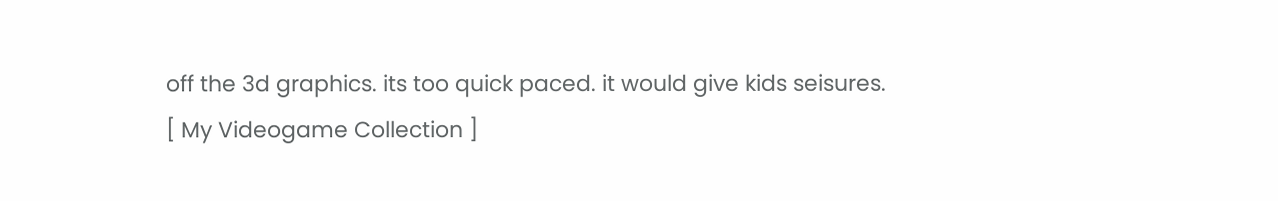off the 3d graphics. its too quick paced. it would give kids seisures.
[ My Videogame Collection ]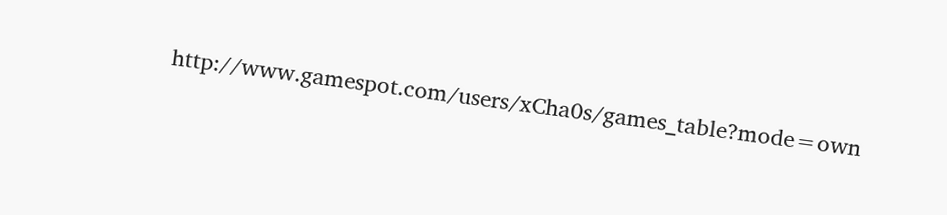http://www.gamespot.com/users/xCha0s/games_table?mode=own